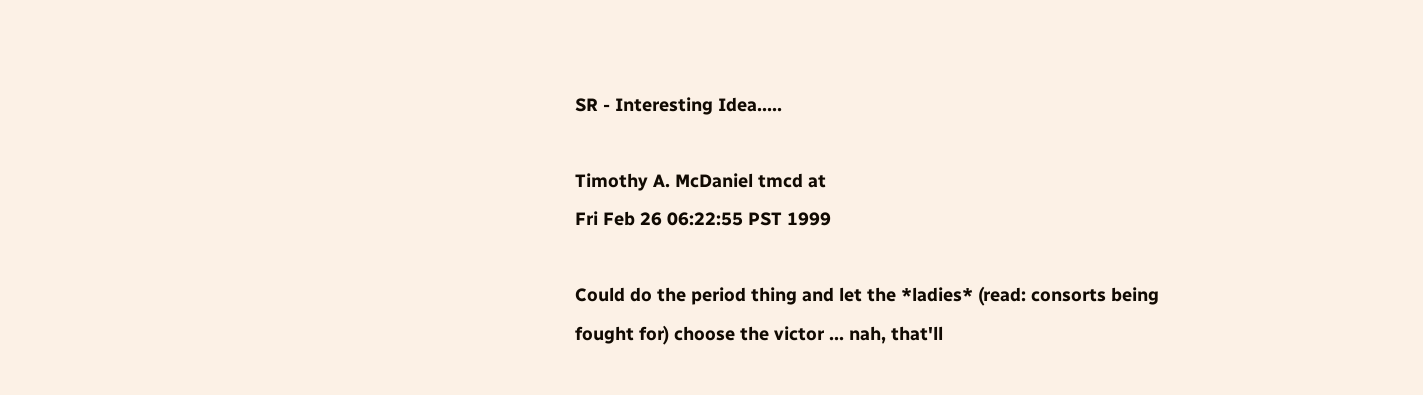SR - Interesting Idea.....

Timothy A. McDaniel tmcd at
Fri Feb 26 06:22:55 PST 1999

Could do the period thing and let the *ladies* (read: consorts being
fought for) choose the victor ... nah, that'll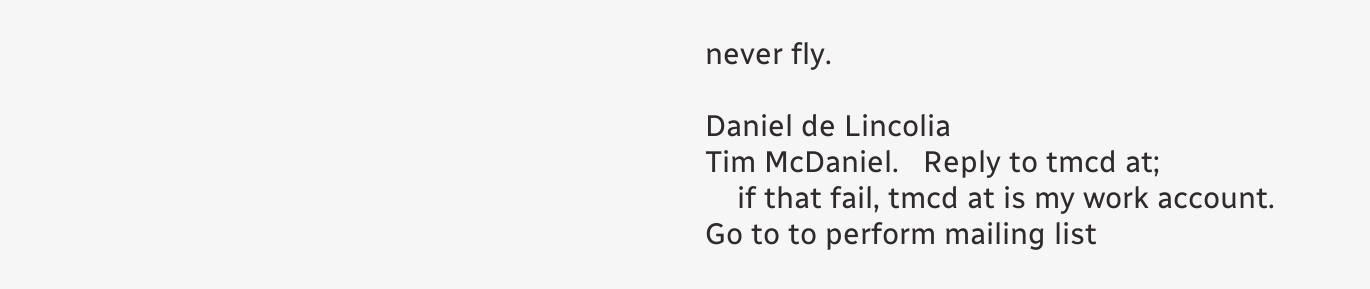never fly.

Daniel de Lincolia
Tim McDaniel.   Reply to tmcd at;
    if that fail, tmcd at is my work account.
Go to to perform mailing list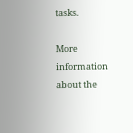tasks.

More information about the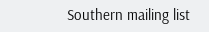Southern mailing list